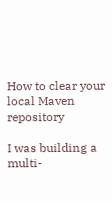How to clear your local Maven repository

I was building a multi-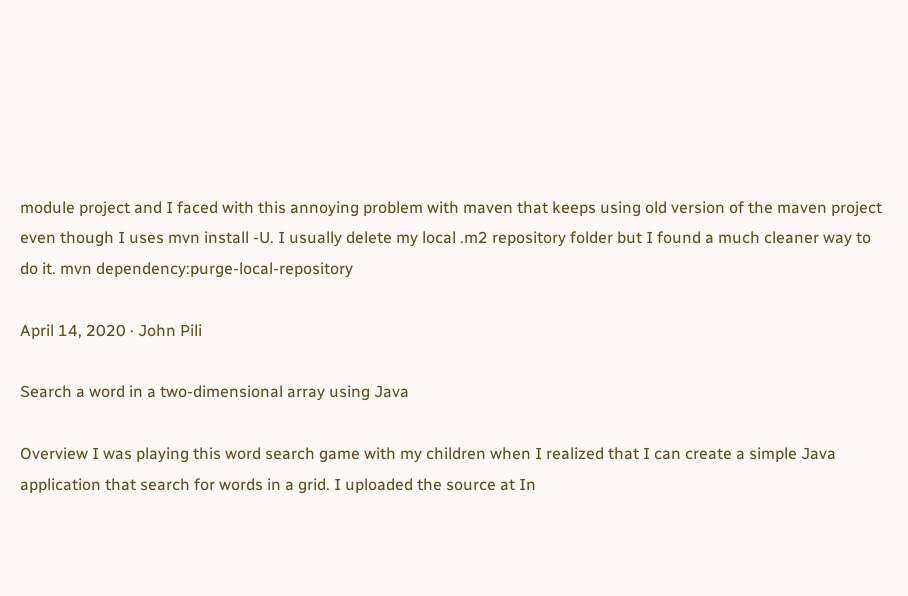module project and I faced with this annoying problem with maven that keeps using old version of the maven project even though I uses mvn install -U. I usually delete my local .m2 repository folder but I found a much cleaner way to do it. mvn dependency:purge-local-repository

April 14, 2020 · John Pili

Search a word in a two-dimensional array using Java

Overview I was playing this word search game with my children when I realized that I can create a simple Java application that search for words in a grid. I uploaded the source at In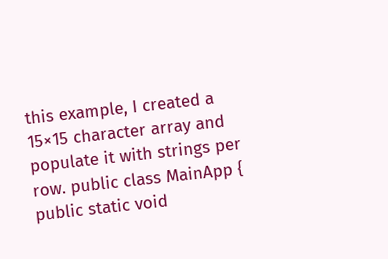this example, I created a 15×15 character array and populate it with strings per row. public class MainApp { public static void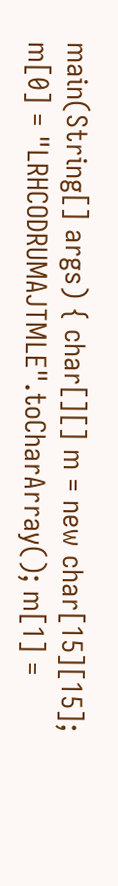main(String[] args) { char[][] m = new char[15][15]; m[0] = "LRHCODRUMAJTMLE".toCharArray(); m[1] =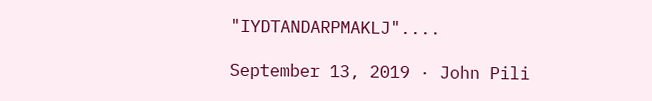"IYDTANDARPMAKLJ"....

September 13, 2019 · John Pili